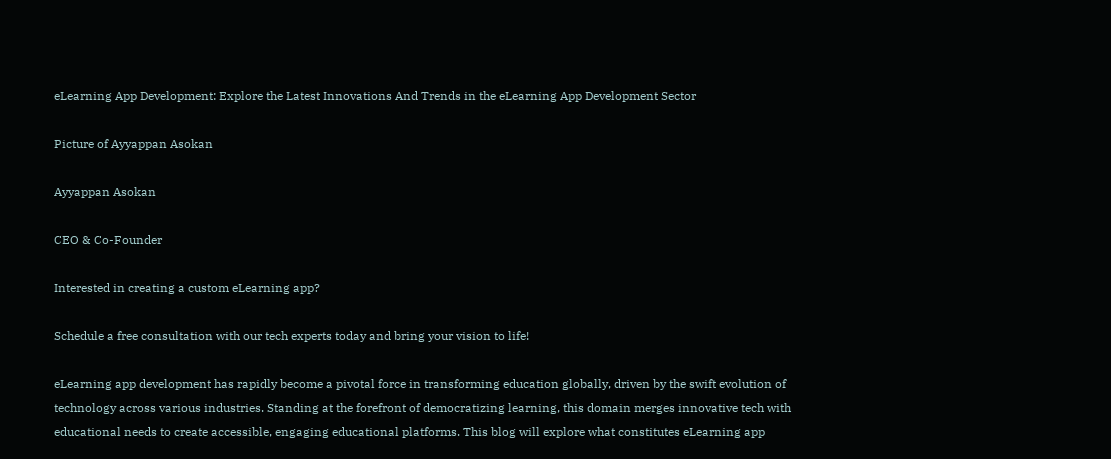eLearning App Development: Explore the Latest Innovations And Trends in the eLearning App Development Sector

Picture of Ayyappan Asokan

Ayyappan Asokan

CEO & Co-Founder

Interested in creating a custom eLearning app?

Schedule a free consultation with our tech experts today and bring your vision to life!

eLearning app development has rapidly become a pivotal force in transforming education globally, driven by the swift evolution of technology across various industries. Standing at the forefront of democratizing learning, this domain merges innovative tech with educational needs to create accessible, engaging educational platforms. This blog will explore what constitutes eLearning app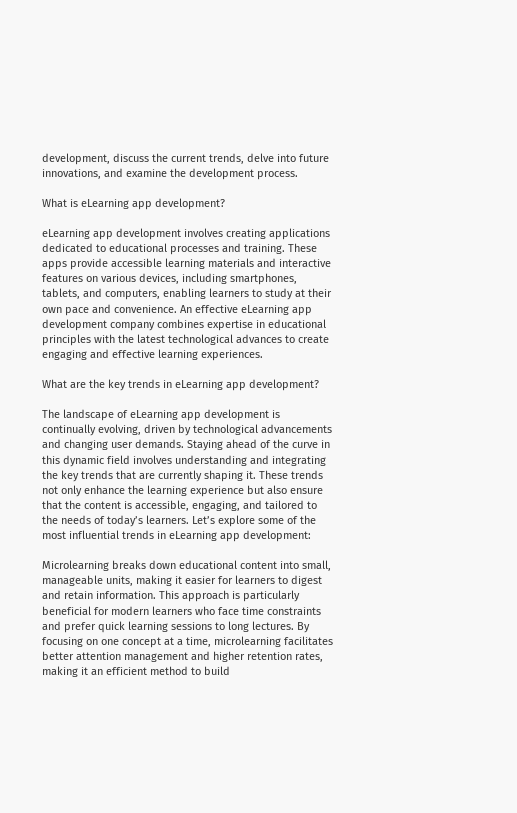development, discuss the current trends, delve into future innovations, and examine the development process.

What is eLearning app development?

eLearning app development involves creating applications dedicated to educational processes and training. These apps provide accessible learning materials and interactive features on various devices, including smartphones, tablets, and computers, enabling learners to study at their own pace and convenience. An effective eLearning app development company combines expertise in educational principles with the latest technological advances to create engaging and effective learning experiences.

What are the key trends in eLearning app development?

The landscape of eLearning app development is continually evolving, driven by technological advancements and changing user demands. Staying ahead of the curve in this dynamic field involves understanding and integrating the key trends that are currently shaping it. These trends not only enhance the learning experience but also ensure that the content is accessible, engaging, and tailored to the needs of today’s learners. Let’s explore some of the most influential trends in eLearning app development:

Microlearning breaks down educational content into small, manageable units, making it easier for learners to digest and retain information. This approach is particularly beneficial for modern learners who face time constraints and prefer quick learning sessions to long lectures. By focusing on one concept at a time, microlearning facilitates better attention management and higher retention rates, making it an efficient method to build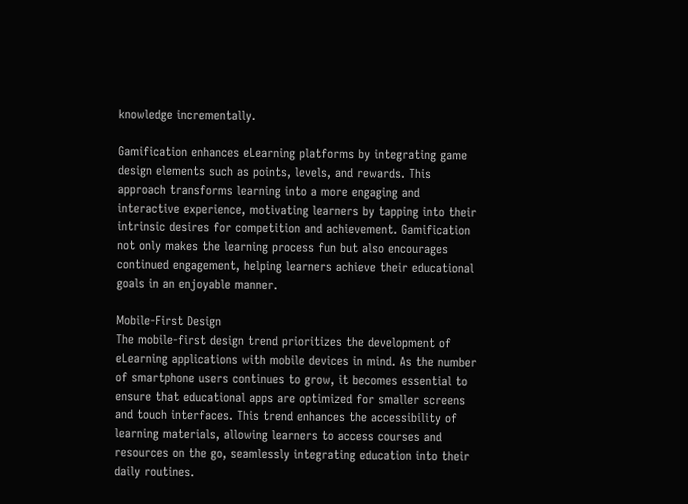knowledge incrementally.

Gamification enhances eLearning platforms by integrating game design elements such as points, levels, and rewards. This approach transforms learning into a more engaging and interactive experience, motivating learners by tapping into their intrinsic desires for competition and achievement. Gamification not only makes the learning process fun but also encourages continued engagement, helping learners achieve their educational goals in an enjoyable manner.

Mobile-First Design
The mobile-first design trend prioritizes the development of eLearning applications with mobile devices in mind. As the number of smartphone users continues to grow, it becomes essential to ensure that educational apps are optimized for smaller screens and touch interfaces. This trend enhances the accessibility of learning materials, allowing learners to access courses and resources on the go, seamlessly integrating education into their daily routines.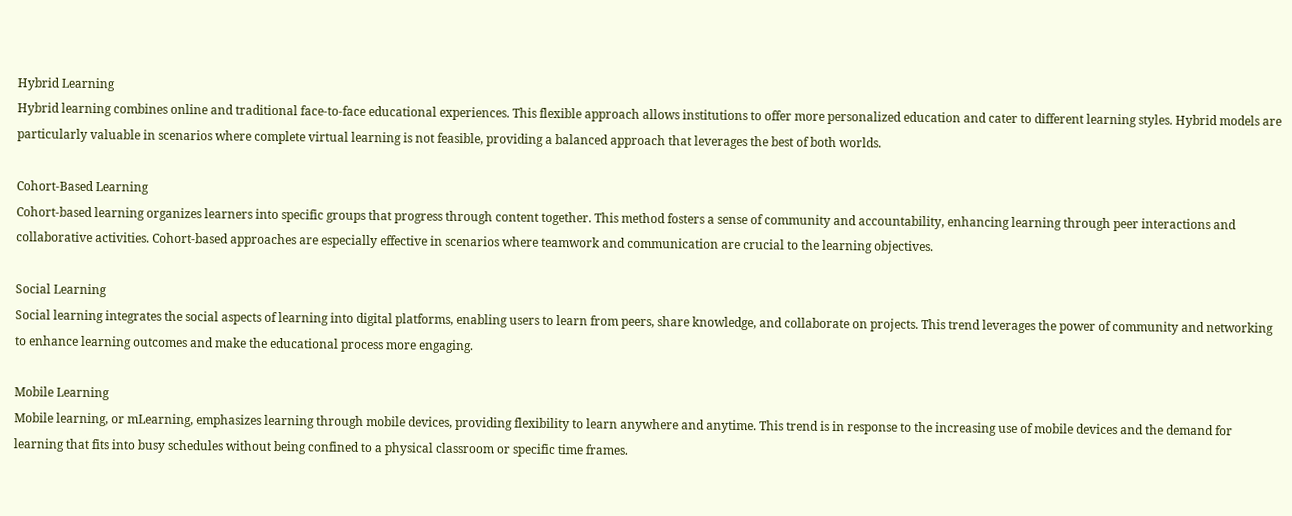Hybrid Learning
Hybrid learning combines online and traditional face-to-face educational experiences. This flexible approach allows institutions to offer more personalized education and cater to different learning styles. Hybrid models are particularly valuable in scenarios where complete virtual learning is not feasible, providing a balanced approach that leverages the best of both worlds.

Cohort-Based Learning
Cohort-based learning organizes learners into specific groups that progress through content together. This method fosters a sense of community and accountability, enhancing learning through peer interactions and collaborative activities. Cohort-based approaches are especially effective in scenarios where teamwork and communication are crucial to the learning objectives.

Social Learning
Social learning integrates the social aspects of learning into digital platforms, enabling users to learn from peers, share knowledge, and collaborate on projects. This trend leverages the power of community and networking to enhance learning outcomes and make the educational process more engaging.

Mobile Learning
Mobile learning, or mLearning, emphasizes learning through mobile devices, providing flexibility to learn anywhere and anytime. This trend is in response to the increasing use of mobile devices and the demand for learning that fits into busy schedules without being confined to a physical classroom or specific time frames.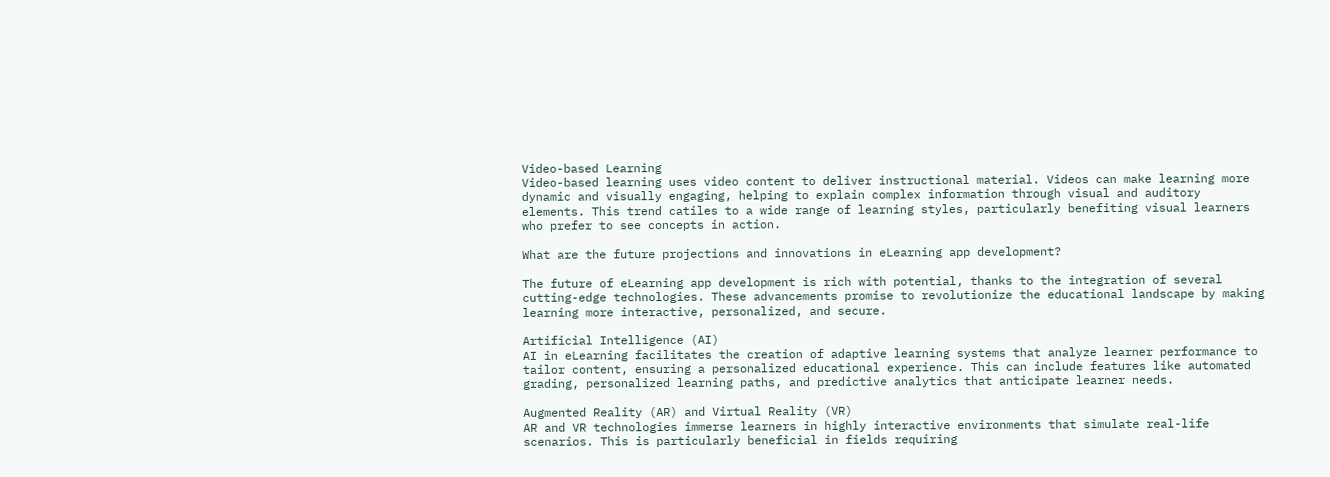Video-based Learning
Video-based learning uses video content to deliver instructional material. Videos can make learning more dynamic and visually engaging, helping to explain complex information through visual and auditory elements. This trend catiles to a wide range of learning styles, particularly benefiting visual learners who prefer to see concepts in action.

What are the future projections and innovations in eLearning app development?

The future of eLearning app development is rich with potential, thanks to the integration of several cutting-edge technologies. These advancements promise to revolutionize the educational landscape by making learning more interactive, personalized, and secure.

Artificial Intelligence (AI)
AI in eLearning facilitates the creation of adaptive learning systems that analyze learner performance to tailor content, ensuring a personalized educational experience. This can include features like automated grading, personalized learning paths, and predictive analytics that anticipate learner needs.

Augmented Reality (AR) and Virtual Reality (VR)
AR and VR technologies immerse learners in highly interactive environments that simulate real-life scenarios. This is particularly beneficial in fields requiring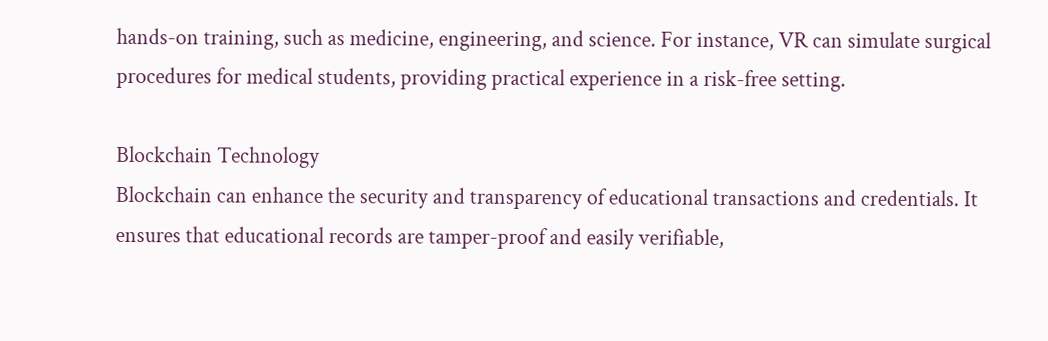hands-on training, such as medicine, engineering, and science. For instance, VR can simulate surgical procedures for medical students, providing practical experience in a risk-free setting.

Blockchain Technology
Blockchain can enhance the security and transparency of educational transactions and credentials. It ensures that educational records are tamper-proof and easily verifiable,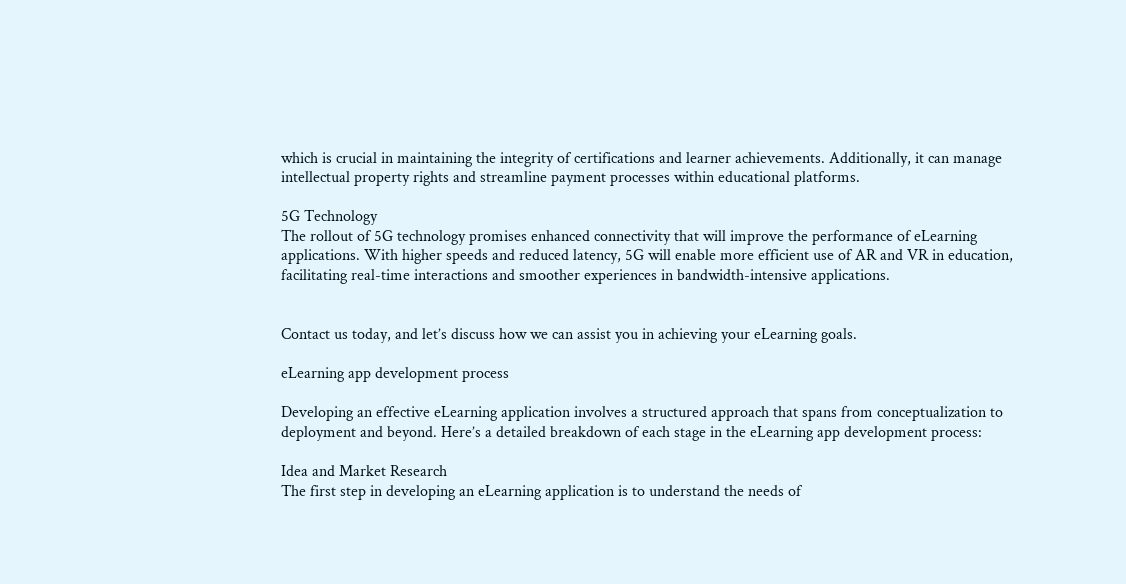which is crucial in maintaining the integrity of certifications and learner achievements. Additionally, it can manage intellectual property rights and streamline payment processes within educational platforms.

5G Technology
The rollout of 5G technology promises enhanced connectivity that will improve the performance of eLearning applications. With higher speeds and reduced latency, 5G will enable more efficient use of AR and VR in education, facilitating real-time interactions and smoother experiences in bandwidth-intensive applications.


Contact us today, and let’s discuss how we can assist you in achieving your eLearning goals.

eLearning app development process

Developing an effective eLearning application involves a structured approach that spans from conceptualization to deployment and beyond. Here’s a detailed breakdown of each stage in the eLearning app development process:

Idea and Market Research
The first step in developing an eLearning application is to understand the needs of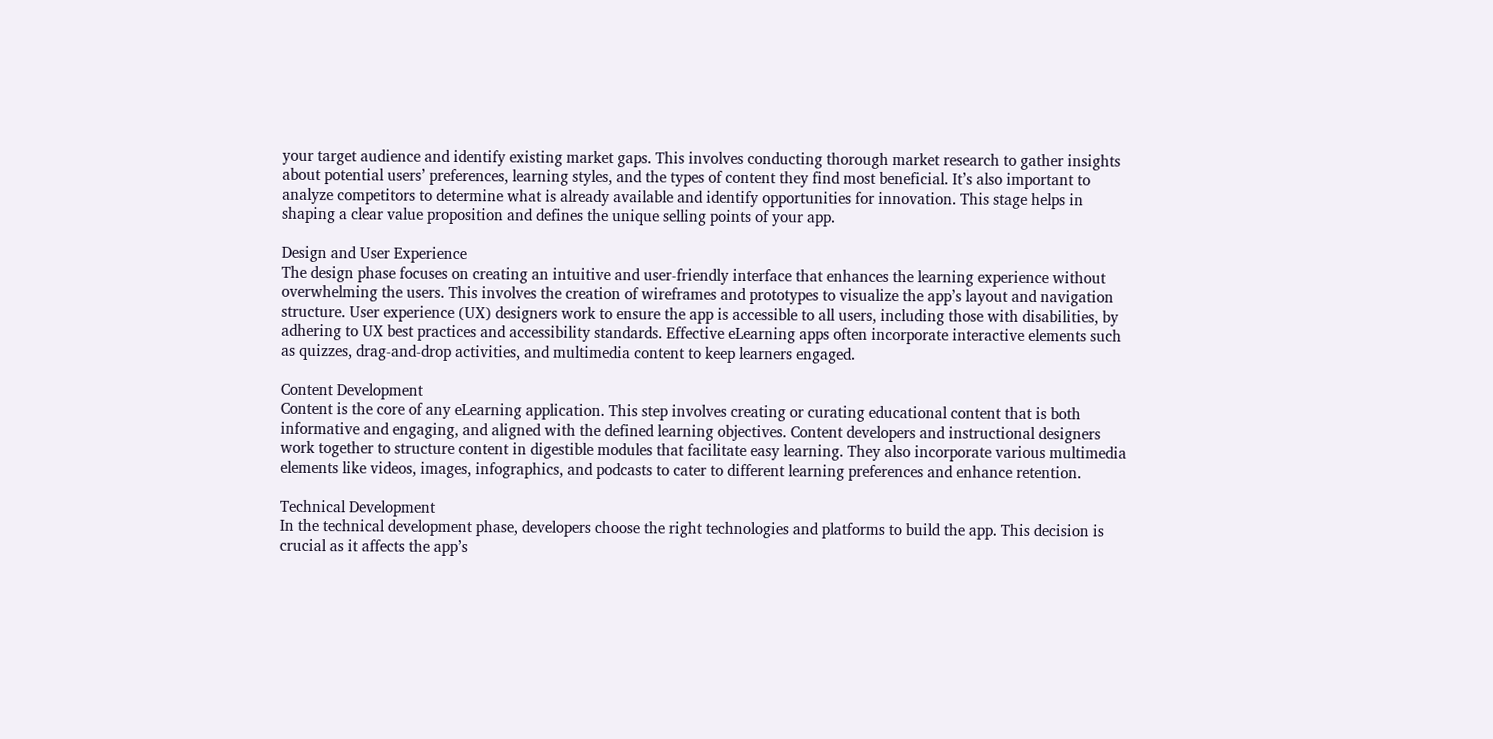your target audience and identify existing market gaps. This involves conducting thorough market research to gather insights about potential users’ preferences, learning styles, and the types of content they find most beneficial. It’s also important to analyze competitors to determine what is already available and identify opportunities for innovation. This stage helps in shaping a clear value proposition and defines the unique selling points of your app.

Design and User Experience
The design phase focuses on creating an intuitive and user-friendly interface that enhances the learning experience without overwhelming the users. This involves the creation of wireframes and prototypes to visualize the app’s layout and navigation structure. User experience (UX) designers work to ensure the app is accessible to all users, including those with disabilities, by adhering to UX best practices and accessibility standards. Effective eLearning apps often incorporate interactive elements such as quizzes, drag-and-drop activities, and multimedia content to keep learners engaged.

Content Development
Content is the core of any eLearning application. This step involves creating or curating educational content that is both informative and engaging, and aligned with the defined learning objectives. Content developers and instructional designers work together to structure content in digestible modules that facilitate easy learning. They also incorporate various multimedia elements like videos, images, infographics, and podcasts to cater to different learning preferences and enhance retention.

Technical Development
In the technical development phase, developers choose the right technologies and platforms to build the app. This decision is crucial as it affects the app’s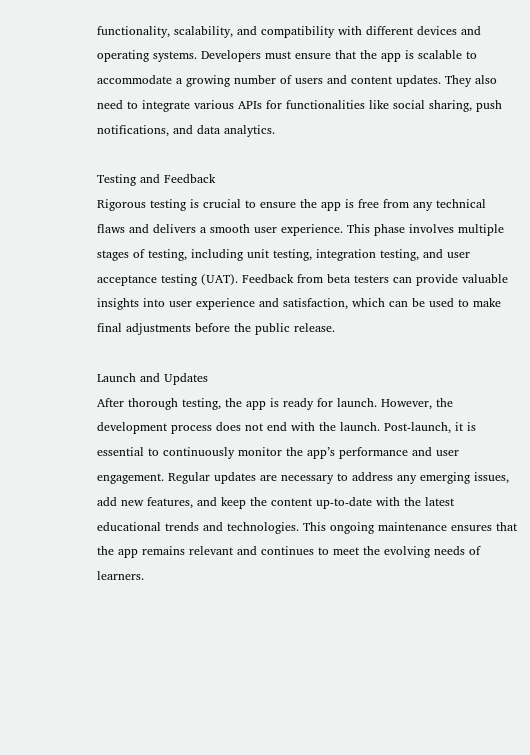functionality, scalability, and compatibility with different devices and operating systems. Developers must ensure that the app is scalable to accommodate a growing number of users and content updates. They also need to integrate various APIs for functionalities like social sharing, push notifications, and data analytics.

Testing and Feedback
Rigorous testing is crucial to ensure the app is free from any technical flaws and delivers a smooth user experience. This phase involves multiple stages of testing, including unit testing, integration testing, and user acceptance testing (UAT). Feedback from beta testers can provide valuable insights into user experience and satisfaction, which can be used to make final adjustments before the public release.

Launch and Updates
After thorough testing, the app is ready for launch. However, the development process does not end with the launch. Post-launch, it is essential to continuously monitor the app’s performance and user engagement. Regular updates are necessary to address any emerging issues, add new features, and keep the content up-to-date with the latest educational trends and technologies. This ongoing maintenance ensures that the app remains relevant and continues to meet the evolving needs of learners.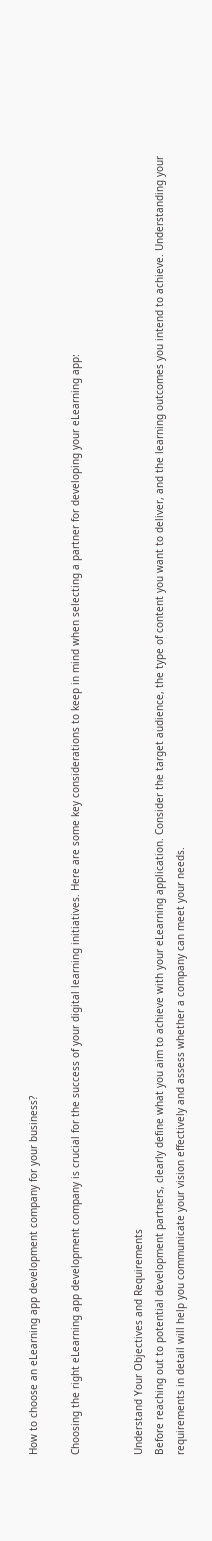How to choose an eLearning app development company for your business?

Choosing the right eLearning app development company is crucial for the success of your digital learning initiatives. Here are some key considerations to keep in mind when selecting a partner for developing your eLearning app:


Understand Your Objectives and Requirements
Before reaching out to potential development partners, clearly define what you aim to achieve with your eLearning application. Consider the target audience, the type of content you want to deliver, and the learning outcomes you intend to achieve. Understanding your requirements in detail will help you communicate your vision effectively and assess whether a company can meet your needs.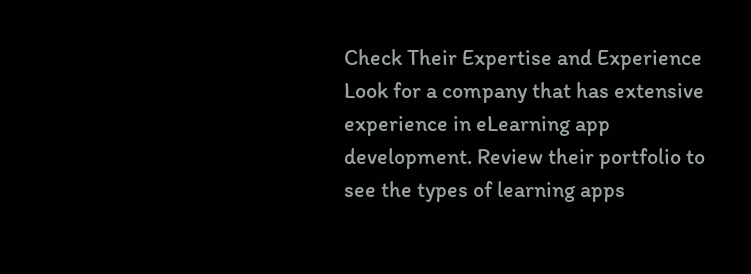Check Their Expertise and Experience
Look for a company that has extensive experience in eLearning app development. Review their portfolio to see the types of learning apps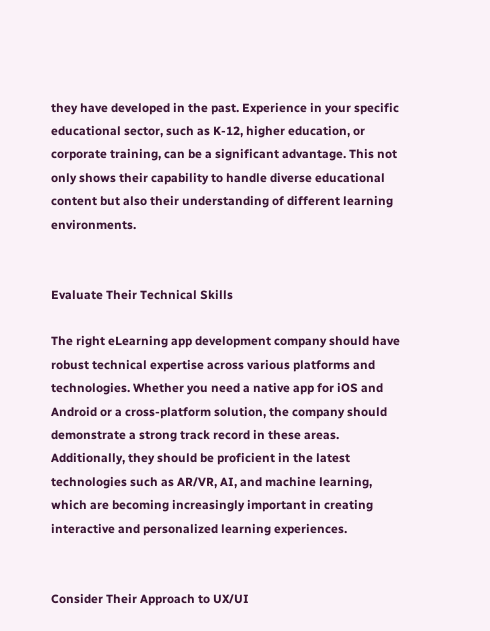they have developed in the past. Experience in your specific educational sector, such as K-12, higher education, or corporate training, can be a significant advantage. This not only shows their capability to handle diverse educational content but also their understanding of different learning environments.


Evaluate Their Technical Skills

The right eLearning app development company should have robust technical expertise across various platforms and technologies. Whether you need a native app for iOS and Android or a cross-platform solution, the company should demonstrate a strong track record in these areas. Additionally, they should be proficient in the latest technologies such as AR/VR, AI, and machine learning, which are becoming increasingly important in creating interactive and personalized learning experiences.


Consider Their Approach to UX/UI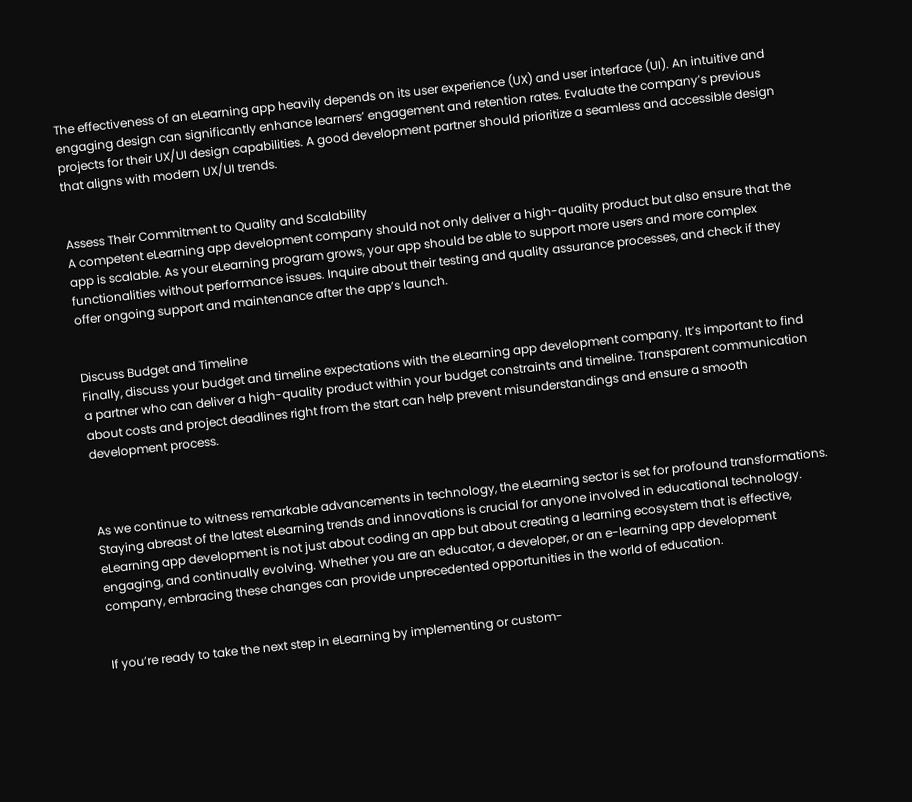The effectiveness of an eLearning app heavily depends on its user experience (UX) and user interface (UI). An intuitive and engaging design can significantly enhance learners’ engagement and retention rates. Evaluate the company’s previous projects for their UX/UI design capabilities. A good development partner should prioritize a seamless and accessible design that aligns with modern UX/UI trends.


Assess Their Commitment to Quality and Scalability
A competent eLearning app development company should not only deliver a high-quality product but also ensure that the app is scalable. As your eLearning program grows, your app should be able to support more users and more complex functionalities without performance issues. Inquire about their testing and quality assurance processes, and check if they offer ongoing support and maintenance after the app’s launch.


Discuss Budget and Timeline
Finally, discuss your budget and timeline expectations with the eLearning app development company. It’s important to find a partner who can deliver a high-quality product within your budget constraints and timeline. Transparent communication about costs and project deadlines right from the start can help prevent misunderstandings and ensure a smooth development process.



As we continue to witness remarkable advancements in technology, the eLearning sector is set for profound transformations. Staying abreast of the latest eLearning trends and innovations is crucial for anyone involved in educational technology. eLearning app development is not just about coding an app but about creating a learning ecosystem that is effective, engaging, and continually evolving. Whether you are an educator, a developer, or an e-learning app development company, embracing these changes can provide unprecedented opportunities in the world of education.


If you’re ready to take the next step in eLearning by implementing or custom-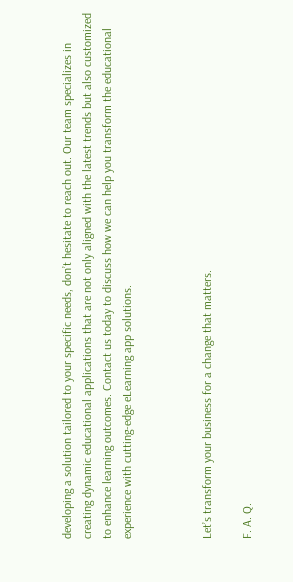developing a solution tailored to your specific needs, don’t hesitate to reach out. Our team specializes in creating dynamic educational applications that are not only aligned with the latest trends but also customized to enhance learning outcomes. Contact us today to discuss how we can help you transform the educational experience with cutting-edge eLearning app solutions.



Let’s transform your business for a change that matters.

F. A. Q.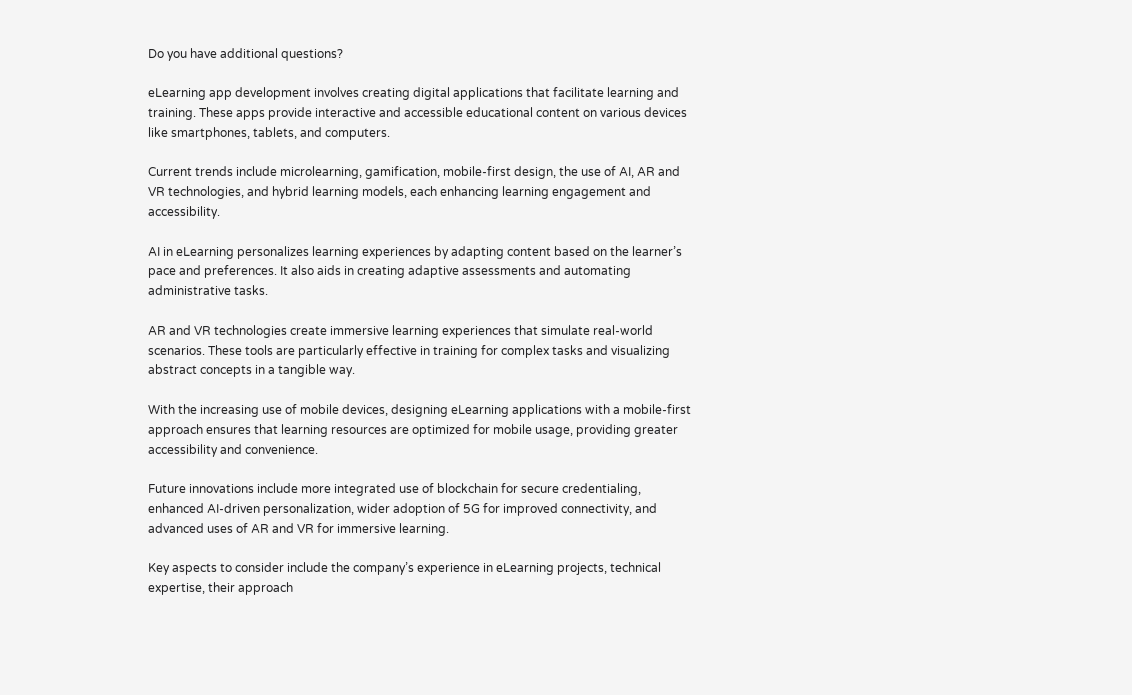Do you have additional questions?

eLearning app development involves creating digital applications that facilitate learning and training. These apps provide interactive and accessible educational content on various devices like smartphones, tablets, and computers.

Current trends include microlearning, gamification, mobile-first design, the use of AI, AR and VR technologies, and hybrid learning models, each enhancing learning engagement and accessibility.

AI in eLearning personalizes learning experiences by adapting content based on the learner’s pace and preferences. It also aids in creating adaptive assessments and automating administrative tasks.

AR and VR technologies create immersive learning experiences that simulate real-world scenarios. These tools are particularly effective in training for complex tasks and visualizing abstract concepts in a tangible way.

With the increasing use of mobile devices, designing eLearning applications with a mobile-first approach ensures that learning resources are optimized for mobile usage, providing greater accessibility and convenience.

Future innovations include more integrated use of blockchain for secure credentialing, enhanced AI-driven personalization, wider adoption of 5G for improved connectivity, and advanced uses of AR and VR for immersive learning.

Key aspects to consider include the company’s experience in eLearning projects, technical expertise, their approach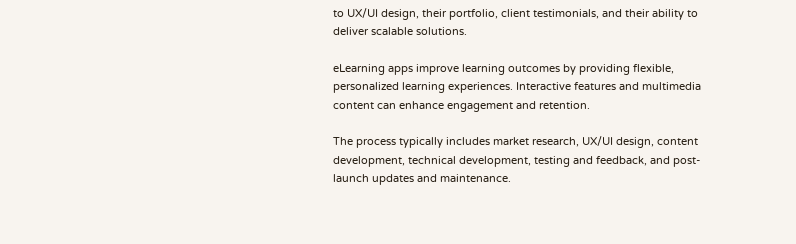to UX/UI design, their portfolio, client testimonials, and their ability to deliver scalable solutions.

eLearning apps improve learning outcomes by providing flexible, personalized learning experiences. Interactive features and multimedia content can enhance engagement and retention.

The process typically includes market research, UX/UI design, content development, technical development, testing and feedback, and post-launch updates and maintenance.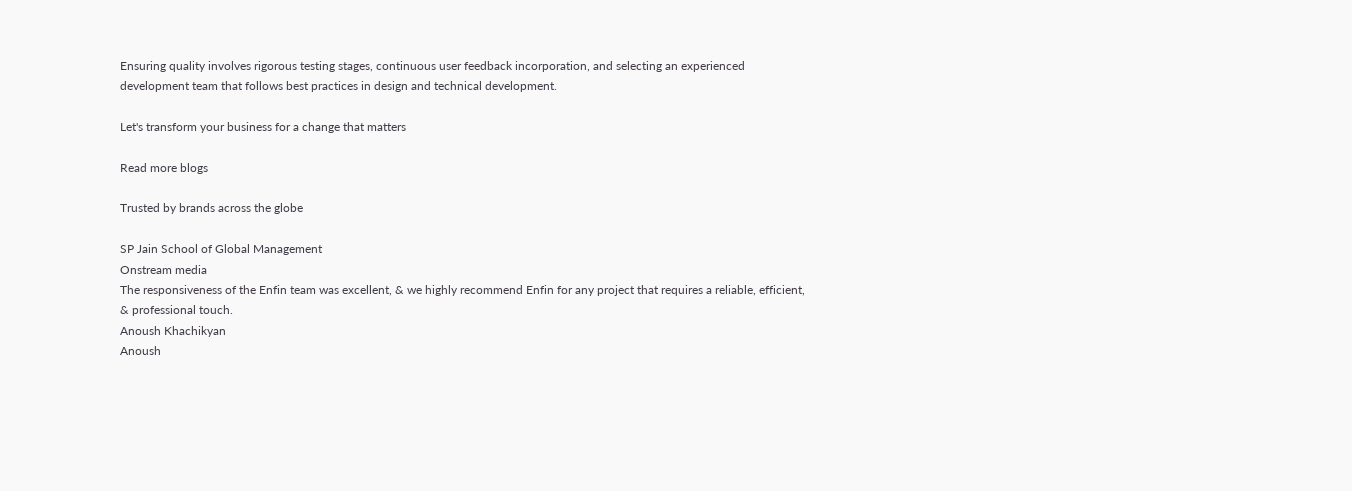Ensuring quality involves rigorous testing stages, continuous user feedback incorporation, and selecting an experienced development team that follows best practices in design and technical development.

Let's transform your business for a change that matters

Read more blogs

Trusted by brands across the globe

SP Jain School of Global Management
Onstream media
The responsiveness of the Enfin team was excellent, & we highly recommend Enfin for any project that requires a reliable, efficient, & professional touch.
Anoush Khachikyan
Anoush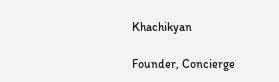Khachikyan

Founder, Concierge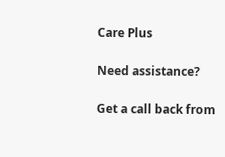Care Plus

Need assistance?

Get a call back from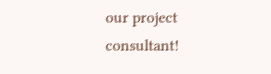our project consultant!